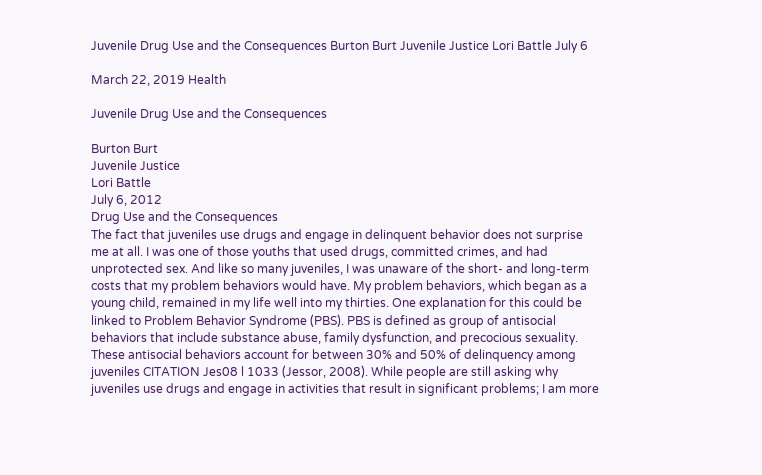Juvenile Drug Use and the Consequences Burton Burt Juvenile Justice Lori Battle July 6

March 22, 2019 Health

Juvenile Drug Use and the Consequences

Burton Burt
Juvenile Justice
Lori Battle
July 6, 2012
Drug Use and the Consequences
The fact that juveniles use drugs and engage in delinquent behavior does not surprise me at all. I was one of those youths that used drugs, committed crimes, and had unprotected sex. And like so many juveniles, I was unaware of the short- and long-term costs that my problem behaviors would have. My problem behaviors, which began as a young child, remained in my life well into my thirties. One explanation for this could be linked to Problem Behavior Syndrome (PBS). PBS is defined as group of antisocial behaviors that include substance abuse, family dysfunction, and precocious sexuality. These antisocial behaviors account for between 30% and 50% of delinquency among juveniles CITATION Jes08 l 1033 (Jessor, 2008). While people are still asking why juveniles use drugs and engage in activities that result in significant problems; I am more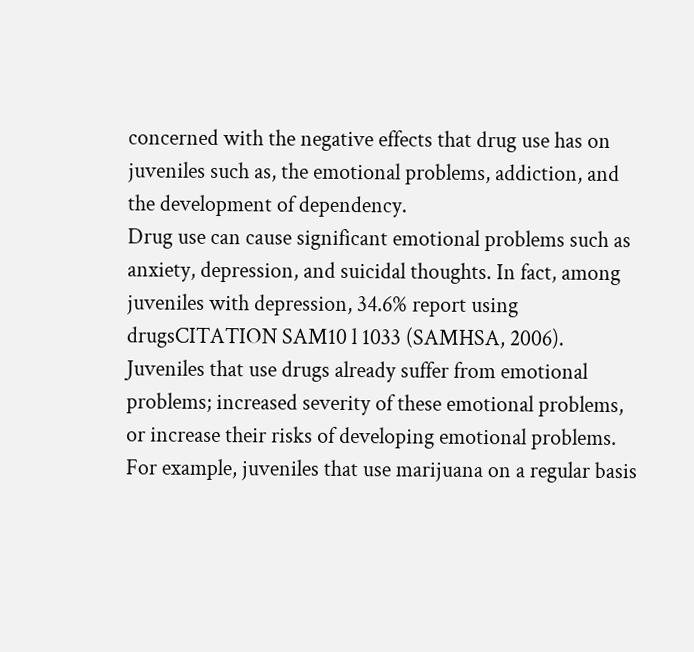concerned with the negative effects that drug use has on juveniles such as, the emotional problems, addiction, and the development of dependency.
Drug use can cause significant emotional problems such as anxiety, depression, and suicidal thoughts. In fact, among juveniles with depression, 34.6% report using drugsCITATION SAM10 l 1033 (SAMHSA, 2006). Juveniles that use drugs already suffer from emotional problems; increased severity of these emotional problems, or increase their risks of developing emotional problems. For example, juveniles that use marijuana on a regular basis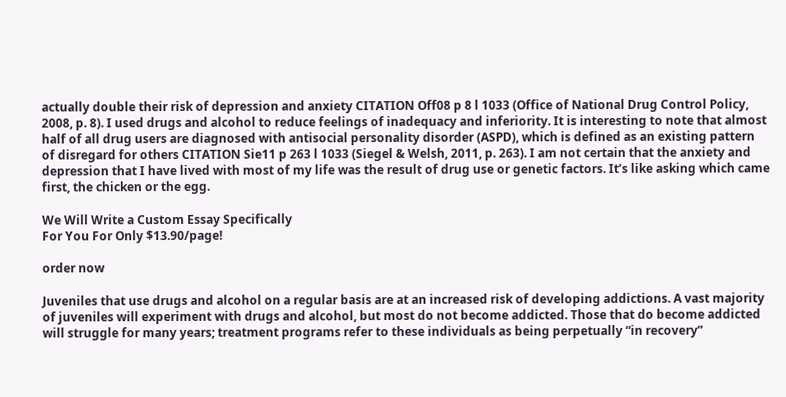actually double their risk of depression and anxiety CITATION Off08 p 8 l 1033 (Office of National Drug Control Policy, 2008, p. 8). I used drugs and alcohol to reduce feelings of inadequacy and inferiority. It is interesting to note that almost half of all drug users are diagnosed with antisocial personality disorder (ASPD), which is defined as an existing pattern of disregard for others CITATION Sie11 p 263 l 1033 (Siegel & Welsh, 2011, p. 263). I am not certain that the anxiety and depression that I have lived with most of my life was the result of drug use or genetic factors. It’s like asking which came first, the chicken or the egg.

We Will Write a Custom Essay Specifically
For You For Only $13.90/page!

order now

Juveniles that use drugs and alcohol on a regular basis are at an increased risk of developing addictions. A vast majority of juveniles will experiment with drugs and alcohol, but most do not become addicted. Those that do become addicted will struggle for many years; treatment programs refer to these individuals as being perpetually “in recovery”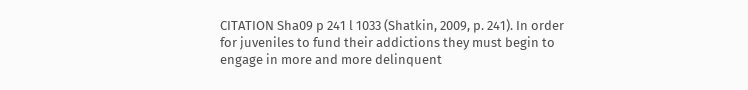CITATION Sha09 p 241 l 1033 (Shatkin, 2009, p. 241). In order for juveniles to fund their addictions they must begin to engage in more and more delinquent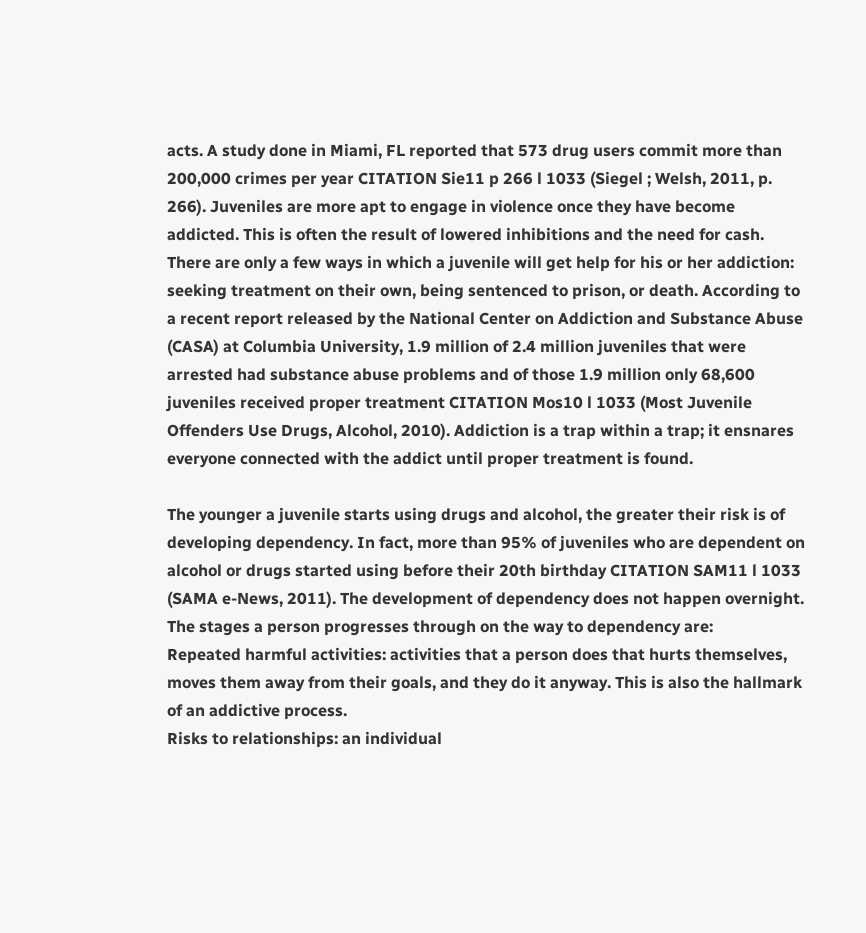acts. A study done in Miami, FL reported that 573 drug users commit more than 200,000 crimes per year CITATION Sie11 p 266 l 1033 (Siegel ; Welsh, 2011, p. 266). Juveniles are more apt to engage in violence once they have become addicted. This is often the result of lowered inhibitions and the need for cash. There are only a few ways in which a juvenile will get help for his or her addiction: seeking treatment on their own, being sentenced to prison, or death. According to a recent report released by the National Center on Addiction and Substance Abuse (CASA) at Columbia University, 1.9 million of 2.4 million juveniles that were arrested had substance abuse problems and of those 1.9 million only 68,600 juveniles received proper treatment CITATION Mos10 l 1033 (Most Juvenile Offenders Use Drugs, Alcohol, 2010). Addiction is a trap within a trap; it ensnares everyone connected with the addict until proper treatment is found.

The younger a juvenile starts using drugs and alcohol, the greater their risk is of developing dependency. In fact, more than 95% of juveniles who are dependent on alcohol or drugs started using before their 20th birthday CITATION SAM11 l 1033 (SAMA e-News, 2011). The development of dependency does not happen overnight. The stages a person progresses through on the way to dependency are:
Repeated harmful activities: activities that a person does that hurts themselves, moves them away from their goals, and they do it anyway. This is also the hallmark of an addictive process.
Risks to relationships: an individual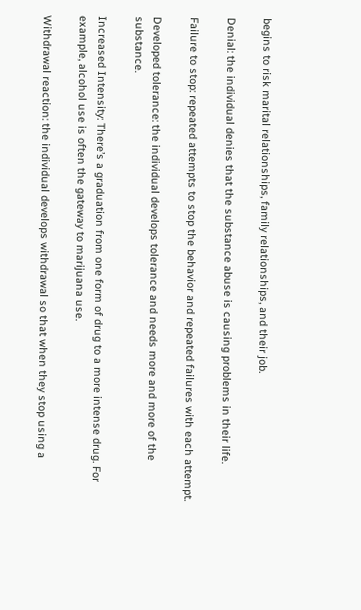begins to risk marital relationships, family relationships, and their job.

Denial: the individual denies that the substance abuse is causing problems in their life.

Failure to stop: repeated attempts to stop the behavior and repeated failures with each attempt.

Developed tolerance: the individual develops tolerance and needs more and more of the substance.

Increased Intensity: There’s a graduation from one form of drug to a more intense drug. For example, alcohol use is often the gateway to marijuana use.

Withdrawal reaction: the individual develops withdrawal so that when they stop using a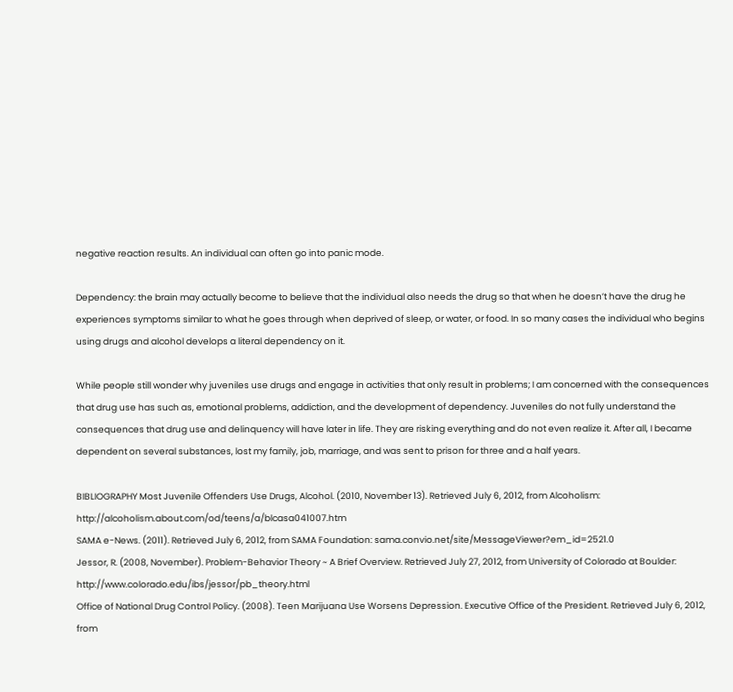negative reaction results. An individual can often go into panic mode.

Dependency: the brain may actually become to believe that the individual also needs the drug so that when he doesn’t have the drug he experiences symptoms similar to what he goes through when deprived of sleep, or water, or food. In so many cases the individual who begins using drugs and alcohol develops a literal dependency on it.

While people still wonder why juveniles use drugs and engage in activities that only result in problems; I am concerned with the consequences that drug use has such as, emotional problems, addiction, and the development of dependency. Juveniles do not fully understand the consequences that drug use and delinquency will have later in life. They are risking everything and do not even realize it. After all, I became dependent on several substances, lost my family, job, marriage, and was sent to prison for three and a half years.

BIBLIOGRAPHY Most Juvenile Offenders Use Drugs, Alcohol. (2010, November 13). Retrieved July 6, 2012, from Alcoholism: http://alcoholism.about.com/od/teens/a/blcasa041007.htm
SAMA e-News. (2011). Retrieved July 6, 2012, from SAMA Foundation: sama.convio.net/site/MessageViewer?em_id=2521.0
Jessor, R. (2008, November). Problem-Behavior Theory ~ A Brief Overview. Retrieved July 27, 2012, from University of Colorado at Boulder: http://www.colorado.edu/ibs/jessor/pb_theory.html
Office of National Drug Control Policy. (2008). Teen Marijuana Use Worsens Depression. Executive Office of the President. Retrieved July 6, 2012, from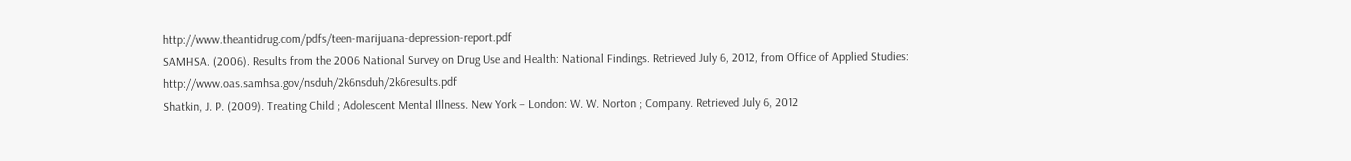http://www.theantidrug.com/pdfs/teen-marijuana-depression-report.pdf
SAMHSA. (2006). Results from the 2006 National Survey on Drug Use and Health: National Findings. Retrieved July 6, 2012, from Office of Applied Studies: http://www.oas.samhsa.gov/nsduh/2k6nsduh/2k6results.pdf
Shatkin, J. P. (2009). Treating Child ; Adolescent Mental Illness. New York – London: W. W. Norton ; Company. Retrieved July 6, 2012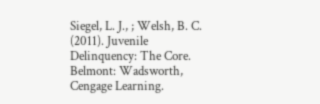Siegel, L. J., ; Welsh, B. C. (2011). Juvenile Delinquency: The Core. Belmont: Wadsworth, Cengage Learning.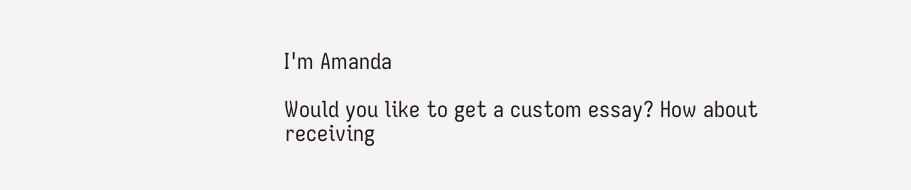I'm Amanda

Would you like to get a custom essay? How about receiving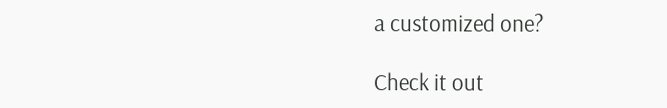a customized one?

Check it out